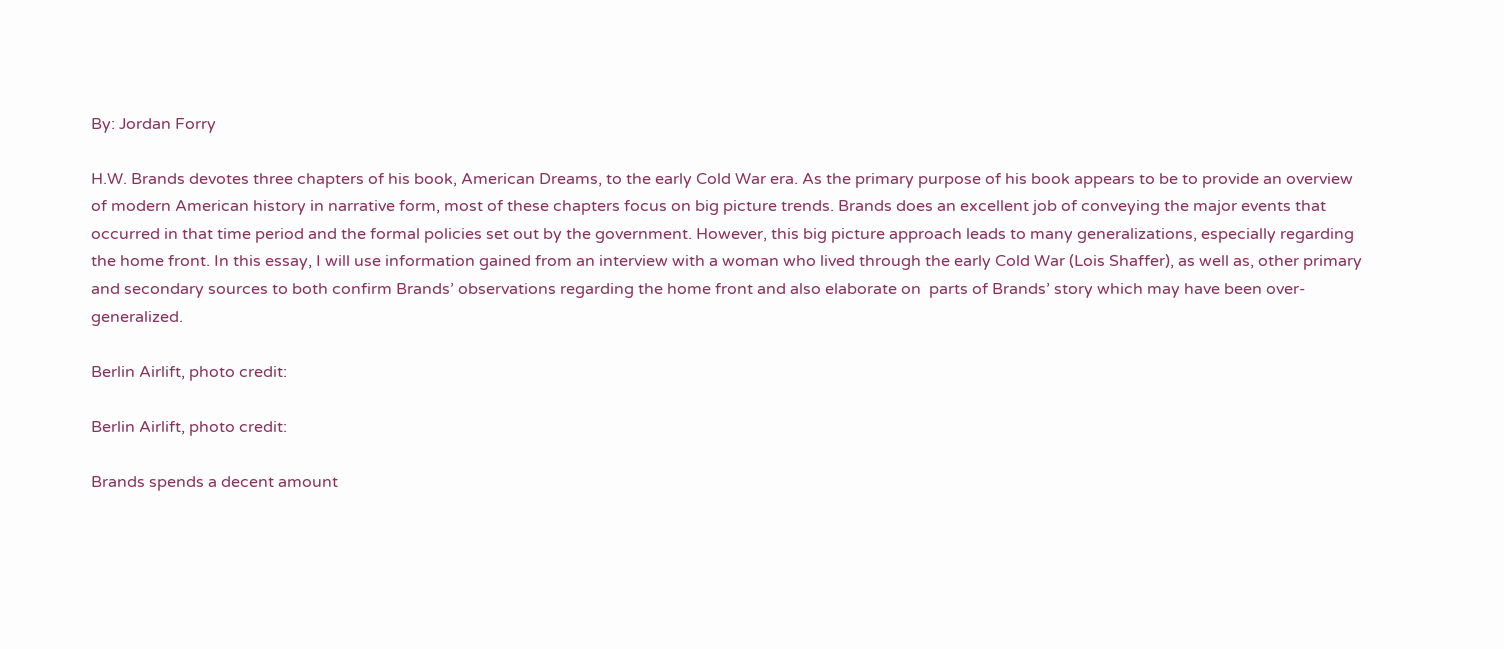By: Jordan Forry

H.W. Brands devotes three chapters of his book, American Dreams, to the early Cold War era. As the primary purpose of his book appears to be to provide an overview of modern American history in narrative form, most of these chapters focus on big picture trends. Brands does an excellent job of conveying the major events that occurred in that time period and the formal policies set out by the government. However, this big picture approach leads to many generalizations, especially regarding the home front. In this essay, I will use information gained from an interview with a woman who lived through the early Cold War (Lois Shaffer), as well as, other primary and secondary sources to both confirm Brands’ observations regarding the home front and also elaborate on  parts of Brands’ story which may have been over-generalized.

Berlin Airlift, photo credit:

Berlin Airlift, photo credit:

Brands spends a decent amount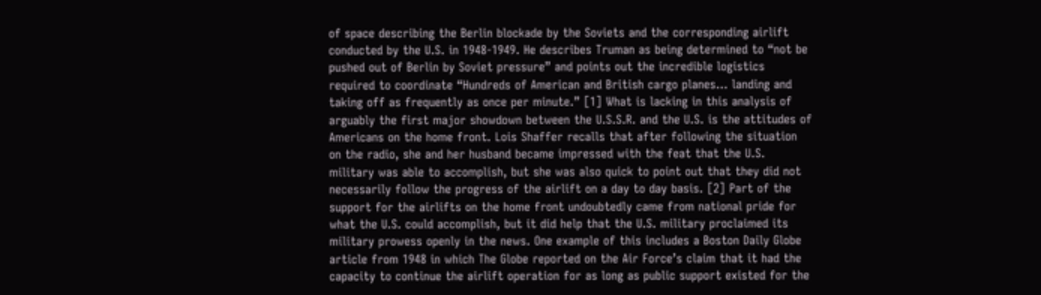of space describing the Berlin blockade by the Soviets and the corresponding airlift conducted by the U.S. in 1948-1949. He describes Truman as being determined to “not be pushed out of Berlin by Soviet pressure” and points out the incredible logistics required to coordinate “Hundreds of American and British cargo planes… landing and taking off as frequently as once per minute.” [1] What is lacking in this analysis of arguably the first major showdown between the U.S.S.R. and the U.S. is the attitudes of Americans on the home front. Lois Shaffer recalls that after following the situation on the radio, she and her husband became impressed with the feat that the U.S. military was able to accomplish, but she was also quick to point out that they did not necessarily follow the progress of the airlift on a day to day basis. [2] Part of the support for the airlifts on the home front undoubtedly came from national pride for what the U.S. could accomplish, but it did help that the U.S. military proclaimed its military prowess openly in the news. One example of this includes a Boston Daily Globe article from 1948 in which The Globe reported on the Air Force’s claim that it had the capacity to continue the airlift operation for as long as public support existed for the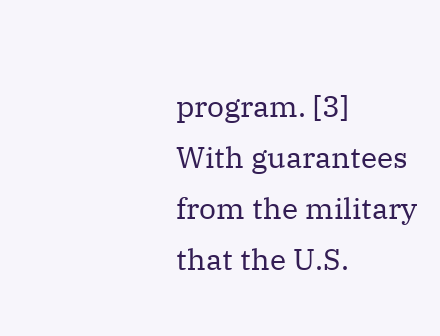program. [3]  With guarantees from the military that the U.S.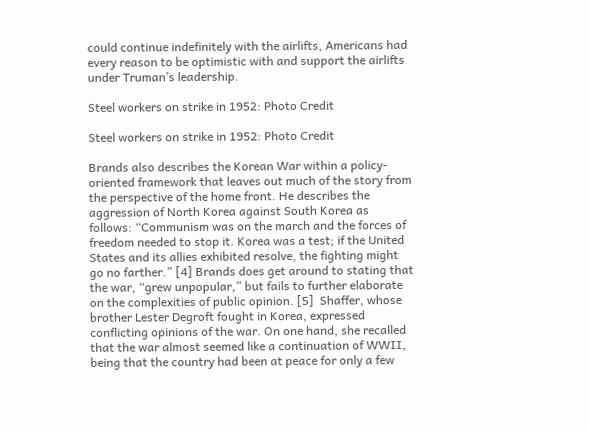could continue indefinitely with the airlifts, Americans had every reason to be optimistic with and support the airlifts under Truman’s leadership.

Steel workers on strike in 1952: Photo Credit

Steel workers on strike in 1952: Photo Credit

Brands also describes the Korean War within a policy-oriented framework that leaves out much of the story from the perspective of the home front. He describes the aggression of North Korea against South Korea as follows: “Communism was on the march and the forces of freedom needed to stop it. Korea was a test; if the United States and its allies exhibited resolve, the fighting might go no farther.” [4] Brands does get around to stating that the war, “grew unpopular,” but fails to further elaborate on the complexities of public opinion. [5]  Shaffer, whose brother Lester Degroft fought in Korea, expressed conflicting opinions of the war. On one hand, she recalled that the war almost seemed like a continuation of WWII, being that the country had been at peace for only a few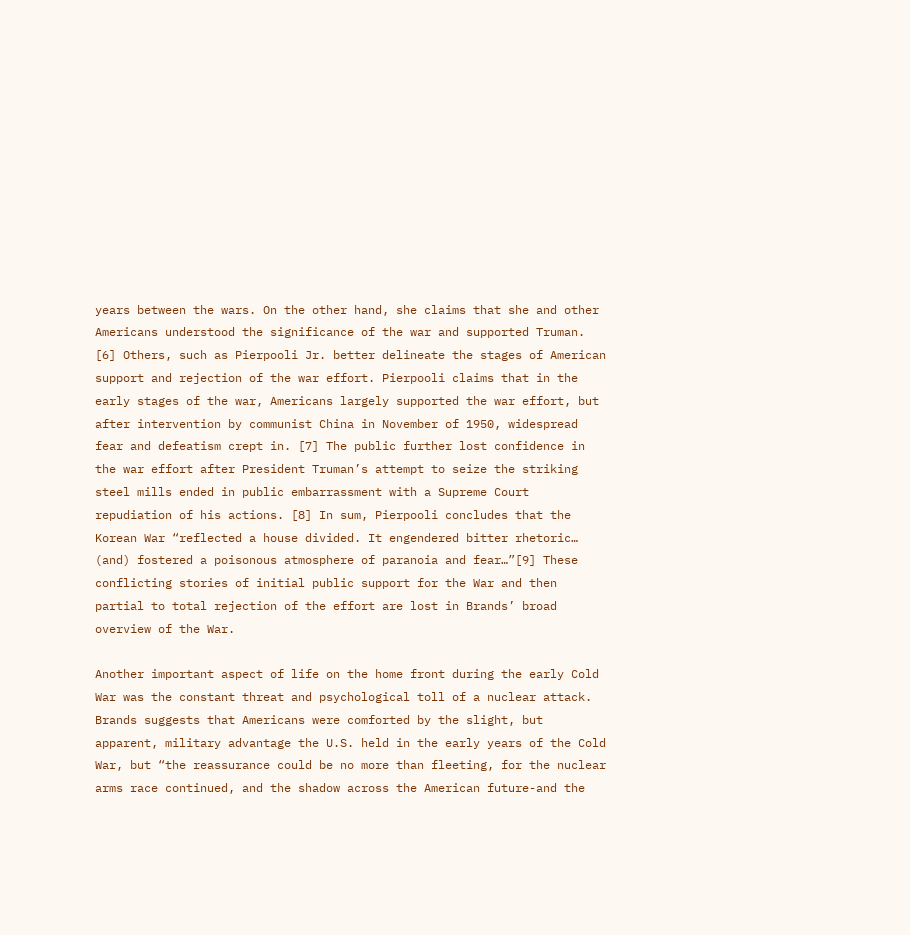years between the wars. On the other hand, she claims that she and other Americans understood the significance of the war and supported Truman. [6] Others, such as Pierpooli Jr. better delineate the stages of American support and rejection of the war effort. Pierpooli claims that in the early stages of the war, Americans largely supported the war effort, but after intervention by communist China in November of 1950, widespread fear and defeatism crept in. [7] The public further lost confidence in the war effort after President Truman’s attempt to seize the striking steel mills ended in public embarrassment with a Supreme Court repudiation of his actions. [8] In sum, Pierpooli concludes that the Korean War “reflected a house divided. It engendered bitter rhetoric… (and) fostered a poisonous atmosphere of paranoia and fear…”[9] These conflicting stories of initial public support for the War and then partial to total rejection of the effort are lost in Brands’ broad overview of the War.

Another important aspect of life on the home front during the early Cold War was the constant threat and psychological toll of a nuclear attack. Brands suggests that Americans were comforted by the slight, but apparent, military advantage the U.S. held in the early years of the Cold War, but “the reassurance could be no more than fleeting, for the nuclear arms race continued, and the shadow across the American future-and the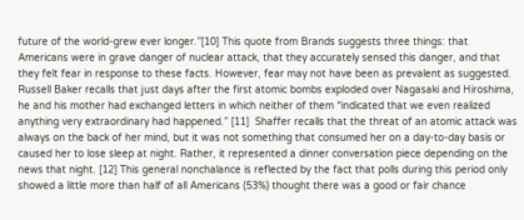future of the world-grew ever longer.”[10] This quote from Brands suggests three things: that Americans were in grave danger of nuclear attack, that they accurately sensed this danger, and that they felt fear in response to these facts. However, fear may not have been as prevalent as suggested. Russell Baker recalls that just days after the first atomic bombs exploded over Nagasaki and Hiroshima, he and his mother had exchanged letters in which neither of them “indicated that we even realized anything very extraordinary had happened.” [11]  Shaffer recalls that the threat of an atomic attack was always on the back of her mind, but it was not something that consumed her on a day-to-day basis or caused her to lose sleep at night. Rather, it represented a dinner conversation piece depending on the news that night. [12] This general nonchalance is reflected by the fact that polls during this period only showed a little more than half of all Americans (53%) thought there was a good or fair chance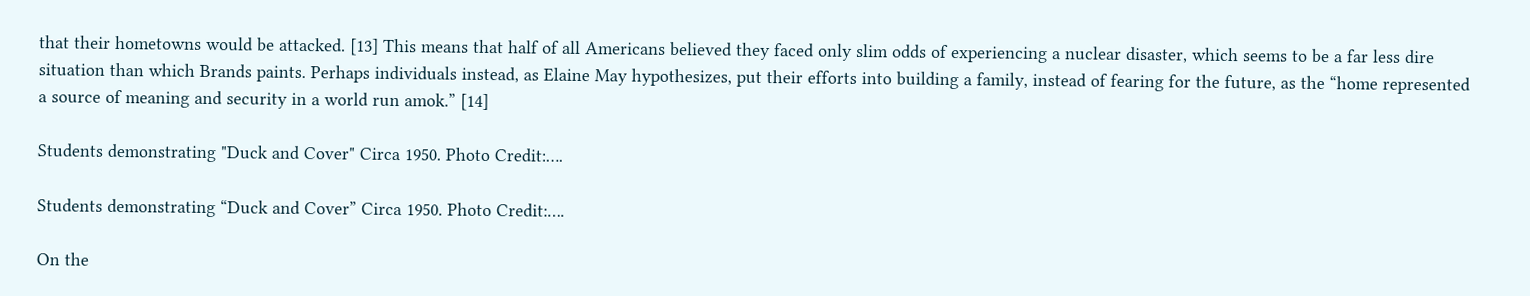that their hometowns would be attacked. [13] This means that half of all Americans believed they faced only slim odds of experiencing a nuclear disaster, which seems to be a far less dire situation than which Brands paints. Perhaps individuals instead, as Elaine May hypothesizes, put their efforts into building a family, instead of fearing for the future, as the “home represented a source of meaning and security in a world run amok.” [14]

Students demonstrating "Duck and Cover" Circa 1950. Photo Credit:….

Students demonstrating “Duck and Cover” Circa 1950. Photo Credit:….

On the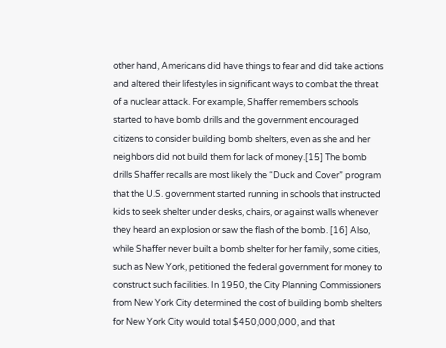other hand, Americans did have things to fear and did take actions and altered their lifestyles in significant ways to combat the threat of a nuclear attack. For example, Shaffer remembers schools started to have bomb drills and the government encouraged citizens to consider building bomb shelters, even as she and her neighbors did not build them for lack of money.[15] The bomb drills Shaffer recalls are most likely the “Duck and Cover” program that the U.S. government started running in schools that instructed kids to seek shelter under desks, chairs, or against walls whenever they heard an explosion or saw the flash of the bomb. [16] Also, while Shaffer never built a bomb shelter for her family, some cities, such as New York, petitioned the federal government for money to construct such facilities. In 1950, the City Planning Commissioners from New York City determined the cost of building bomb shelters for New York City would total $450,000,000, and that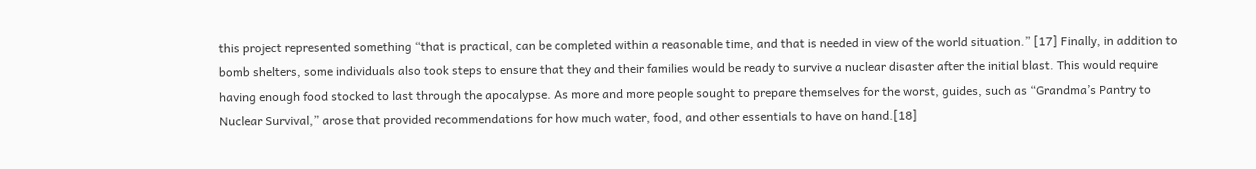this project represented something “that is practical, can be completed within a reasonable time, and that is needed in view of the world situation.” [17] Finally, in addition to bomb shelters, some individuals also took steps to ensure that they and their families would be ready to survive a nuclear disaster after the initial blast. This would require having enough food stocked to last through the apocalypse. As more and more people sought to prepare themselves for the worst, guides, such as “Grandma’s Pantry to Nuclear Survival,” arose that provided recommendations for how much water, food, and other essentials to have on hand.[18]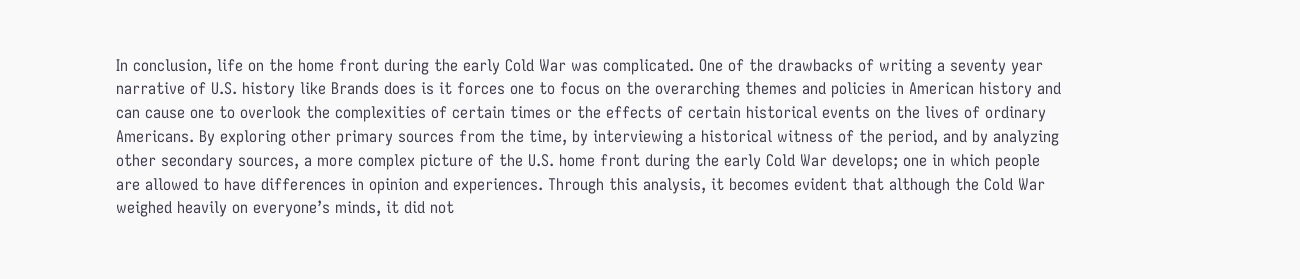In conclusion, life on the home front during the early Cold War was complicated. One of the drawbacks of writing a seventy year narrative of U.S. history like Brands does is it forces one to focus on the overarching themes and policies in American history and can cause one to overlook the complexities of certain times or the effects of certain historical events on the lives of ordinary Americans. By exploring other primary sources from the time, by interviewing a historical witness of the period, and by analyzing other secondary sources, a more complex picture of the U.S. home front during the early Cold War develops; one in which people are allowed to have differences in opinion and experiences. Through this analysis, it becomes evident that although the Cold War weighed heavily on everyone’s minds, it did not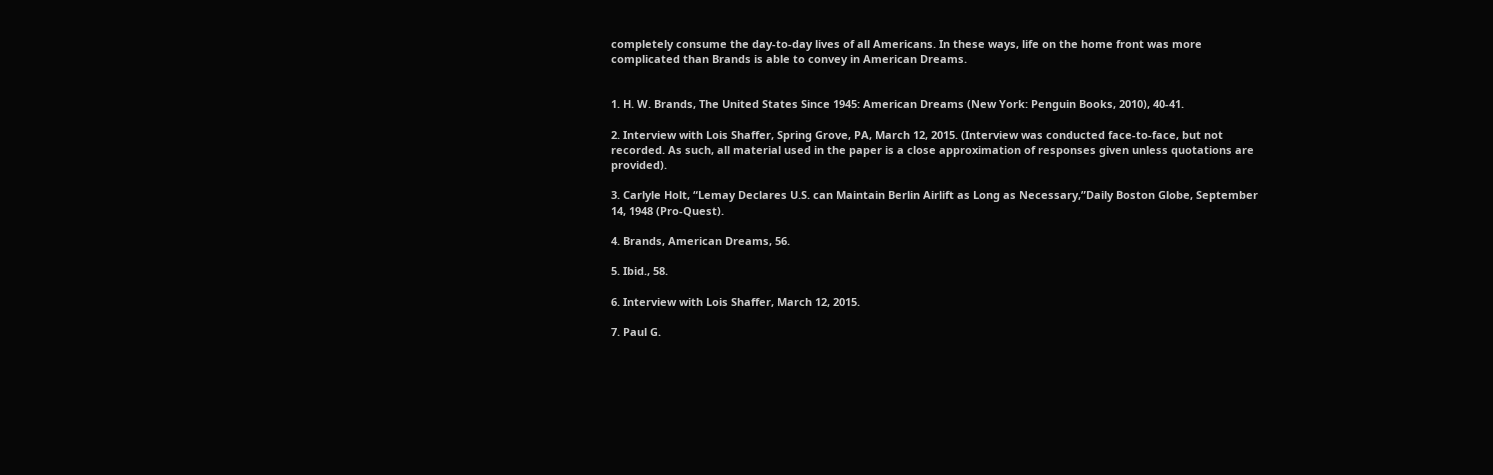completely consume the day-to-day lives of all Americans. In these ways, life on the home front was more complicated than Brands is able to convey in American Dreams.


1. H. W. Brands, The United States Since 1945: American Dreams (New York: Penguin Books, 2010), 40-41.

2. Interview with Lois Shaffer, Spring Grove, PA, March 12, 2015. (Interview was conducted face-to-face, but not recorded. As such, all material used in the paper is a close approximation of responses given unless quotations are provided).

3. Carlyle Holt, “Lemay Declares U.S. can Maintain Berlin Airlift as Long as Necessary,”Daily Boston Globe, September 14, 1948 (Pro-Quest).

4. Brands, American Dreams, 56.

5. Ibid., 58.

6. Interview with Lois Shaffer, March 12, 2015.

7. Paul G.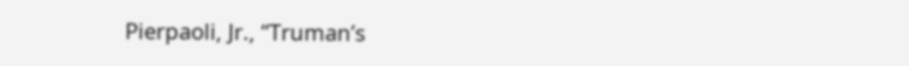Pierpaoli, Jr., “Truman’s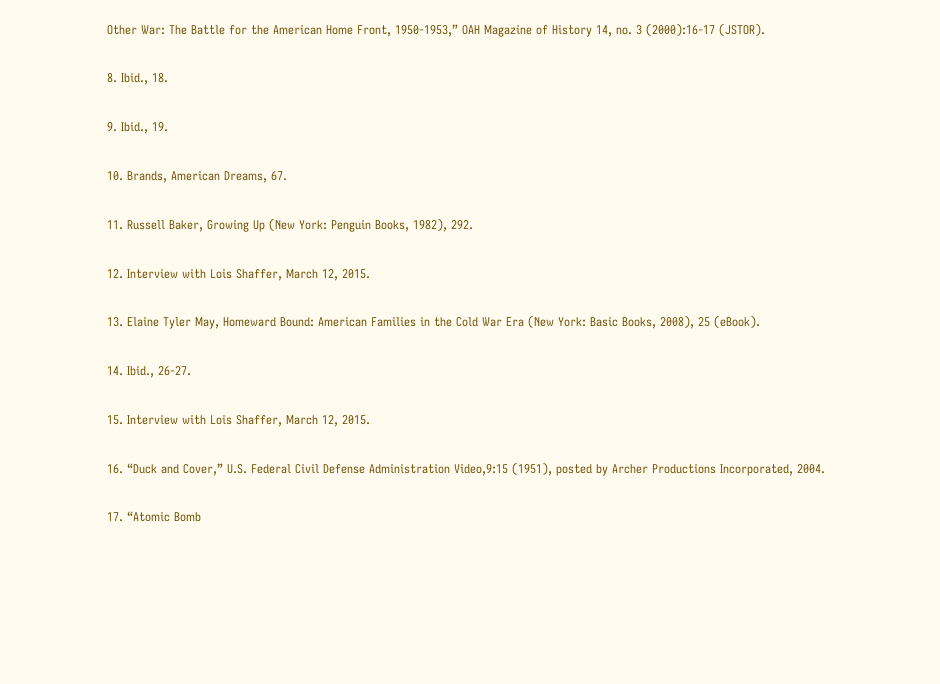Other War: The Battle for the American Home Front, 1950-1953,” OAH Magazine of History 14, no. 3 (2000):16-17 (JSTOR).

8. Ibid., 18.

9. Ibid., 19.

10. Brands, American Dreams, 67.

11. Russell Baker, Growing Up (New York: Penguin Books, 1982), 292.

12. Interview with Lois Shaffer, March 12, 2015.

13. Elaine Tyler May, Homeward Bound: American Families in the Cold War Era (New York: Basic Books, 2008), 25 (eBook).

14. Ibid., 26-27.

15. Interview with Lois Shaffer, March 12, 2015.

16. “Duck and Cover,” U.S. Federal Civil Defense Administration Video,9:15 (1951), posted by Archer Productions Incorporated, 2004.

17. “Atomic Bomb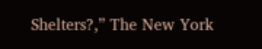Shelters?,” The New York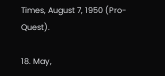Times, August 7, 1950 (Pro-Quest).

18. May,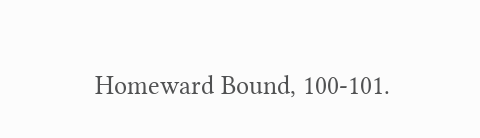Homeward Bound, 100-101.